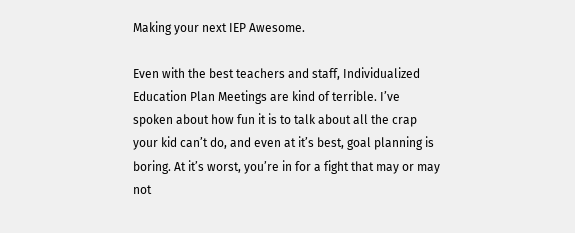Making your next IEP Awesome.

Even with the best teachers and staff, Individualized Education Plan Meetings are kind of terrible. I’ve spoken about how fun it is to talk about all the crap your kid can’t do, and even at it’s best, goal planning is boring. At it’s worst, you’re in for a fight that may or may not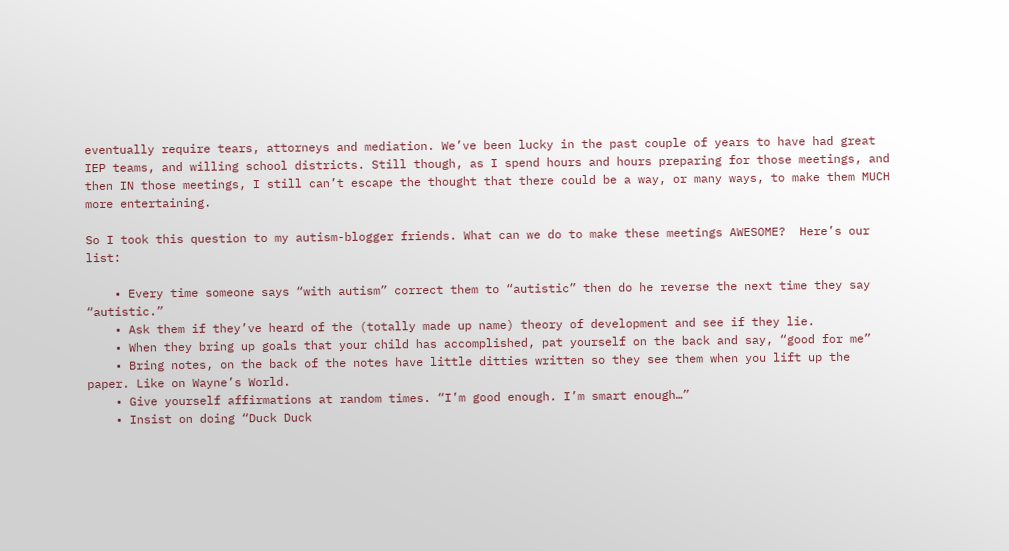eventually require tears, attorneys and mediation. We’ve been lucky in the past couple of years to have had great IEP teams, and willing school districts. Still though, as I spend hours and hours preparing for those meetings, and then IN those meetings, I still can’t escape the thought that there could be a way, or many ways, to make them MUCH more entertaining.

So I took this question to my autism-blogger friends. What can we do to make these meetings AWESOME?  Here’s our list:

    • Every time someone says “with autism” correct them to “autistic” then do he reverse the next time they say “autistic.”
    • Ask them if they’ve heard of the (totally made up name) theory of development and see if they lie.
    • When they bring up goals that your child has accomplished, pat yourself on the back and say, “good for me”
    • Bring notes, on the back of the notes have little ditties written so they see them when you lift up the paper. Like on Wayne’s World.
    • Give yourself affirmations at random times. “I’m good enough. I’m smart enough…”
    • Insist on doing “Duck Duck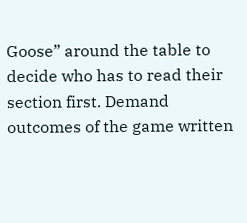Goose” around the table to decide who has to read their section first. Demand outcomes of the game written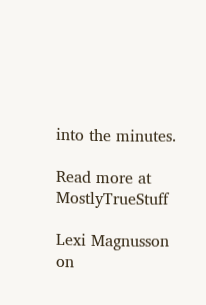into the minutes.

Read more at MostlyTrueStuff

Lexi Magnusson on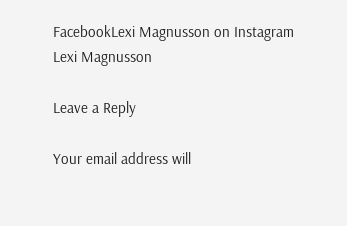FacebookLexi Magnusson on Instagram
Lexi Magnusson

Leave a Reply

Your email address will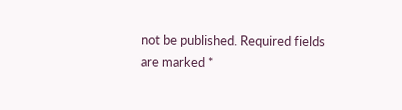not be published. Required fields are marked *